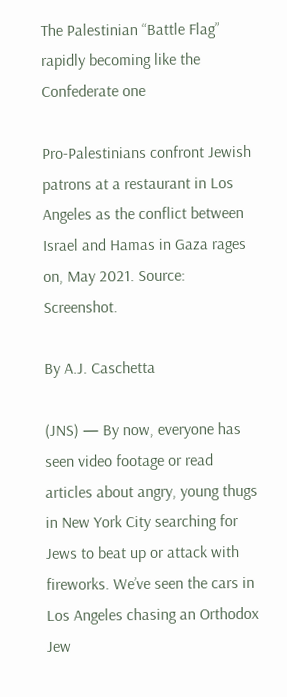The Palestinian “Battle Flag” rapidly becoming like the Confederate one

Pro-Palestinians confront Jewish patrons at a restaurant in Los Angeles as the conflict between Israel and Hamas in Gaza rages on, May 2021. Source: Screenshot.

By A.J. Caschetta

(JNS) — By now, everyone has seen video footage or read articles about angry, young thugs in New York City searching for Jews to beat up or attack with fireworks. We’ve seen the cars in Los Angeles chasing an Orthodox Jew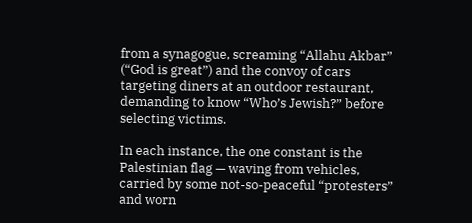from a synagogue, screaming “Allahu Akbar” (“God is great”) and the convoy of cars targeting diners at an outdoor restaurant, demanding to know “Who’s Jewish?” before selecting victims.

In each instance, the one constant is the Palestinian flag — waving from vehicles, carried by some not-so-peaceful “protesters” and worn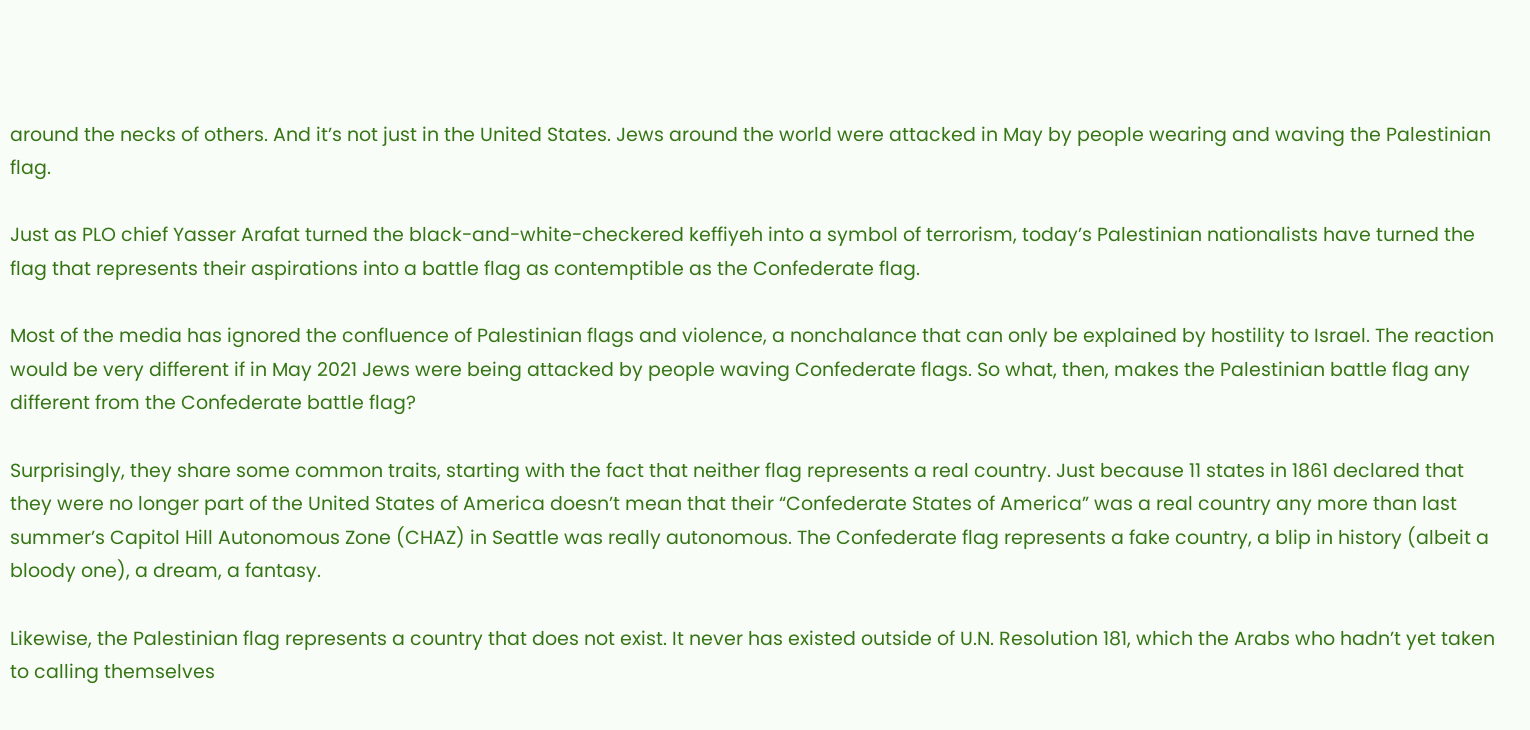around the necks of others. And it’s not just in the United States. Jews around the world were attacked in May by people wearing and waving the Palestinian flag.

Just as PLO chief Yasser Arafat turned the black-and-white-checkered keffiyeh into a symbol of terrorism, today’s Palestinian nationalists have turned the flag that represents their aspirations into a battle flag as contemptible as the Confederate flag.

Most of the media has ignored the confluence of Palestinian flags and violence, a nonchalance that can only be explained by hostility to Israel. The reaction would be very different if in May 2021 Jews were being attacked by people waving Confederate flags. So what, then, makes the Palestinian battle flag any different from the Confederate battle flag?

Surprisingly, they share some common traits, starting with the fact that neither flag represents a real country. Just because 11 states in 1861 declared that they were no longer part of the United States of America doesn’t mean that their “Confederate States of America” was a real country any more than last summer’s Capitol Hill Autonomous Zone (CHAZ) in Seattle was really autonomous. The Confederate flag represents a fake country, a blip in history (albeit a bloody one), a dream, a fantasy.

Likewise, the Palestinian flag represents a country that does not exist. It never has existed outside of U.N. Resolution 181, which the Arabs who hadn’t yet taken to calling themselves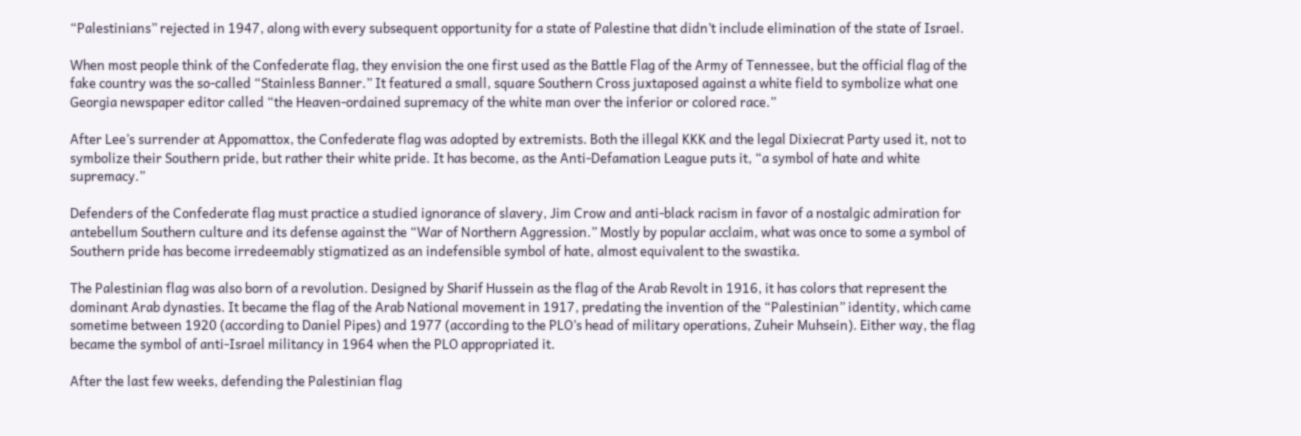“Palestinians” rejected in 1947, along with every subsequent opportunity for a state of Palestine that didn’t include elimination of the state of Israel.

When most people think of the Confederate flag, they envision the one first used as the Battle Flag of the Army of Tennessee, but the official flag of the fake country was the so-called “Stainless Banner.” It featured a small, square Southern Cross juxtaposed against a white field to symbolize what one Georgia newspaper editor called “the Heaven-ordained supremacy of the white man over the inferior or colored race.”

After Lee’s surrender at Appomattox, the Confederate flag was adopted by extremists. Both the illegal KKK and the legal Dixiecrat Party used it, not to symbolize their Southern pride, but rather their white pride. It has become, as the Anti-Defamation League puts it, “a symbol of hate and white supremacy.”

Defenders of the Confederate flag must practice a studied ignorance of slavery, Jim Crow and anti-black racism in favor of a nostalgic admiration for antebellum Southern culture and its defense against the “War of Northern Aggression.” Mostly by popular acclaim, what was once to some a symbol of Southern pride has become irredeemably stigmatized as an indefensible symbol of hate, almost equivalent to the swastika.

The Palestinian flag was also born of a revolution. Designed by Sharif Hussein as the flag of the Arab Revolt in 1916, it has colors that represent the dominant Arab dynasties. It became the flag of the Arab National movement in 1917, predating the invention of the “Palestinian” identity, which came sometime between 1920 (according to Daniel Pipes) and 1977 (according to the PLO’s head of military operations, Zuheir Muhsein). Either way, the flag became the symbol of anti-Israel militancy in 1964 when the PLO appropriated it.

After the last few weeks, defending the Palestinian flag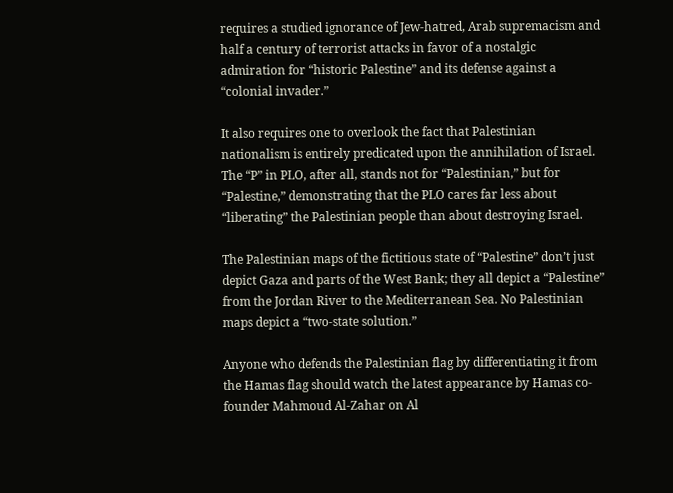requires a studied ignorance of Jew-hatred, Arab supremacism and half a century of terrorist attacks in favor of a nostalgic admiration for “historic Palestine” and its defense against a “colonial invader.”

It also requires one to overlook the fact that Palestinian nationalism is entirely predicated upon the annihilation of Israel. The “P” in PLO, after all, stands not for “Palestinian,” but for “Palestine,” demonstrating that the PLO cares far less about “liberating” the Palestinian people than about destroying Israel.

The Palestinian maps of the fictitious state of “Palestine” don’t just depict Gaza and parts of the West Bank; they all depict a “Palestine” from the Jordan River to the Mediterranean Sea. No Palestinian maps depict a “two-state solution.”

Anyone who defends the Palestinian flag by differentiating it from the Hamas flag should watch the latest appearance by Hamas co-founder Mahmoud Al-Zahar on Al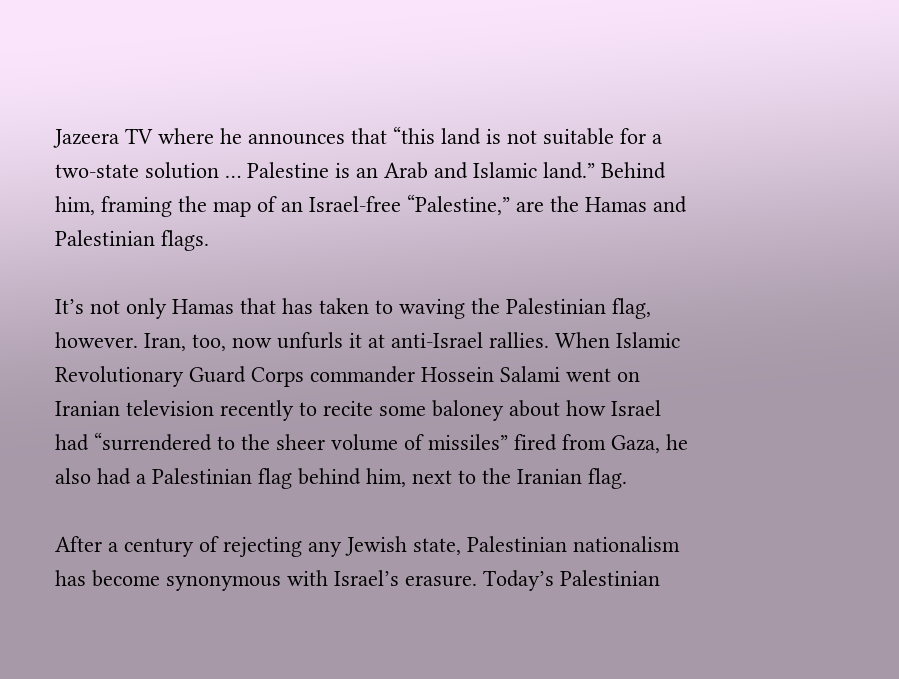Jazeera TV where he announces that “this land is not suitable for a two-state solution … Palestine is an Arab and Islamic land.” Behind him, framing the map of an Israel-free “Palestine,” are the Hamas and Palestinian flags.

It’s not only Hamas that has taken to waving the Palestinian flag, however. Iran, too, now unfurls it at anti-Israel rallies. When Islamic Revolutionary Guard Corps commander Hossein Salami went on Iranian television recently to recite some baloney about how Israel had “surrendered to the sheer volume of missiles” fired from Gaza, he also had a Palestinian flag behind him, next to the Iranian flag.

After a century of rejecting any Jewish state, Palestinian nationalism has become synonymous with Israel’s erasure. Today’s Palestinian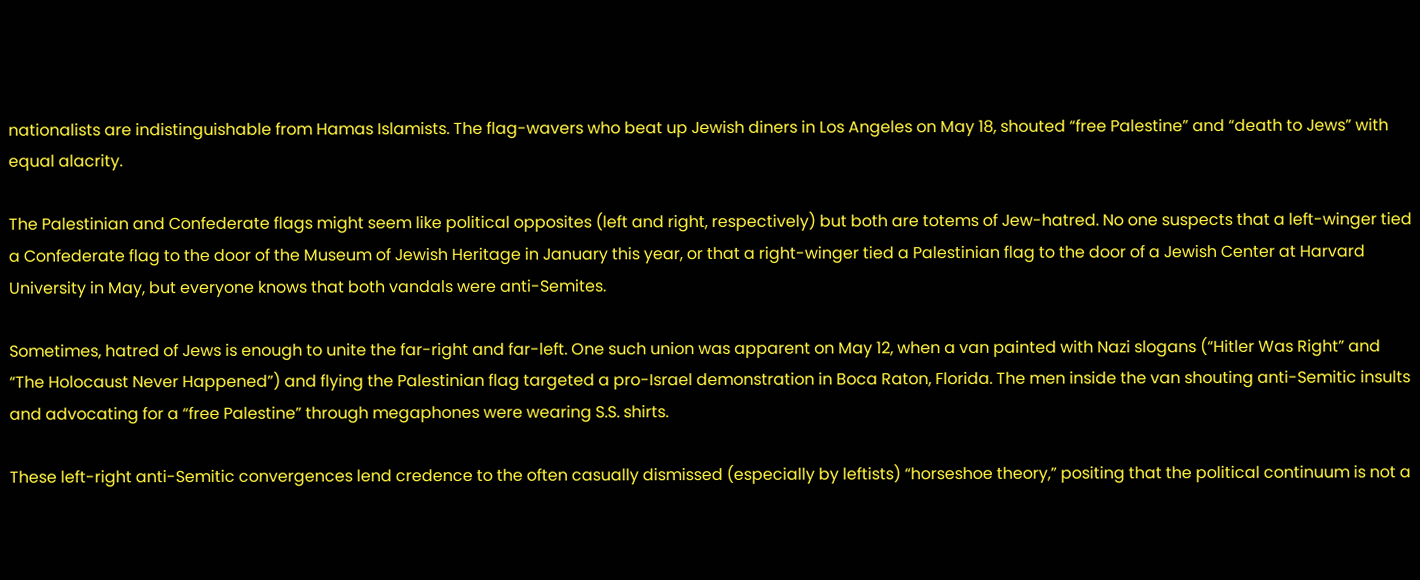nationalists are indistinguishable from Hamas Islamists. The flag-wavers who beat up Jewish diners in Los Angeles on May 18, shouted “free Palestine” and “death to Jews” with equal alacrity.

The Palestinian and Confederate flags might seem like political opposites (left and right, respectively) but both are totems of Jew-hatred. No one suspects that a left-winger tied a Confederate flag to the door of the Museum of Jewish Heritage in January this year, or that a right-winger tied a Palestinian flag to the door of a Jewish Center at Harvard University in May, but everyone knows that both vandals were anti-Semites.

Sometimes, hatred of Jews is enough to unite the far-right and far-left. One such union was apparent on May 12, when a van painted with Nazi slogans (“Hitler Was Right” and “The Holocaust Never Happened”) and flying the Palestinian flag targeted a pro-Israel demonstration in Boca Raton, Florida. The men inside the van shouting anti-Semitic insults and advocating for a “free Palestine” through megaphones were wearing S.S. shirts.

These left-right anti-Semitic convergences lend credence to the often casually dismissed (especially by leftists) “horseshoe theory,” positing that the political continuum is not a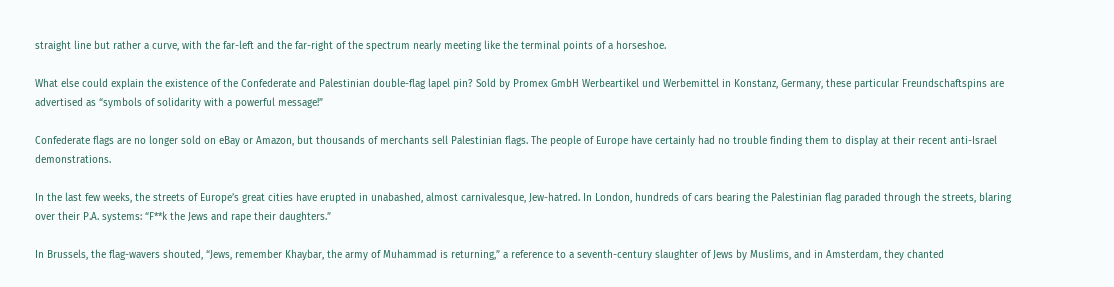straight line but rather a curve, with the far-left and the far-right of the spectrum nearly meeting like the terminal points of a horseshoe.

What else could explain the existence of the Confederate and Palestinian double-flag lapel pin? Sold by Promex GmbH Werbeartikel und Werbemittel in Konstanz, Germany, these particular Freundschaftspins are advertised as “symbols of solidarity with a powerful message!”

Confederate flags are no longer sold on eBay or Amazon, but thousands of merchants sell Palestinian flags. The people of Europe have certainly had no trouble finding them to display at their recent anti-Israel demonstrations.

In the last few weeks, the streets of Europe’s great cities have erupted in unabashed, almost carnivalesque, Jew-hatred. In London, hundreds of cars bearing the Palestinian flag paraded through the streets, blaring over their P.A. systems: “F**k the Jews and rape their daughters.”

In Brussels, the flag-wavers shouted, “Jews, remember Khaybar, the army of Muhammad is returning,” a reference to a seventh-century slaughter of Jews by Muslims, and in Amsterdam, they chanted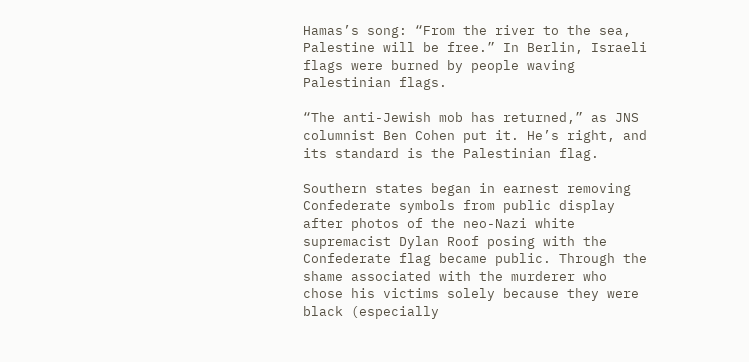Hamas’s song: “From the river to the sea, Palestine will be free.” In Berlin, Israeli flags were burned by people waving Palestinian flags.

“The anti-Jewish mob has returned,” as JNS columnist Ben Cohen put it. He’s right, and its standard is the Palestinian flag.

Southern states began in earnest removing Confederate symbols from public display after photos of the neo-Nazi white supremacist Dylan Roof posing with the Confederate flag became public. Through the shame associated with the murderer who chose his victims solely because they were black (especially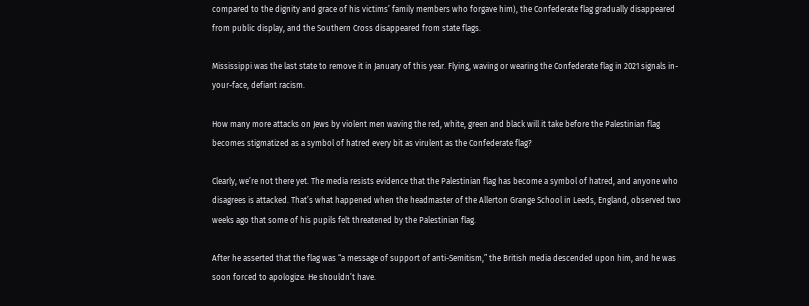compared to the dignity and grace of his victims’ family members who forgave him), the Confederate flag gradually disappeared from public display, and the Southern Cross disappeared from state flags.

Mississippi was the last state to remove it in January of this year. Flying, waving or wearing the Confederate flag in 2021 signals in-your-face, defiant racism.

How many more attacks on Jews by violent men waving the red, white, green and black will it take before the Palestinian flag becomes stigmatized as a symbol of hatred every bit as virulent as the Confederate flag?

Clearly, we’re not there yet. The media resists evidence that the Palestinian flag has become a symbol of hatred, and anyone who disagrees is attacked. That’s what happened when the headmaster of the Allerton Grange School in Leeds, England, observed two weeks ago that some of his pupils felt threatened by the Palestinian flag.

After he asserted that the flag was “a message of support of anti-Semitism,” the British media descended upon him, and he was soon forced to apologize. He shouldn’t have.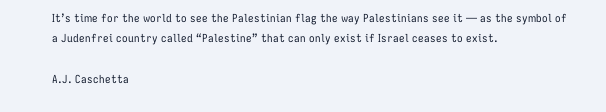It’s time for the world to see the Palestinian flag the way Palestinians see it — as the symbol of a Judenfrei country called “Palestine” that can only exist if Israel ceases to exist.

A.J. Caschetta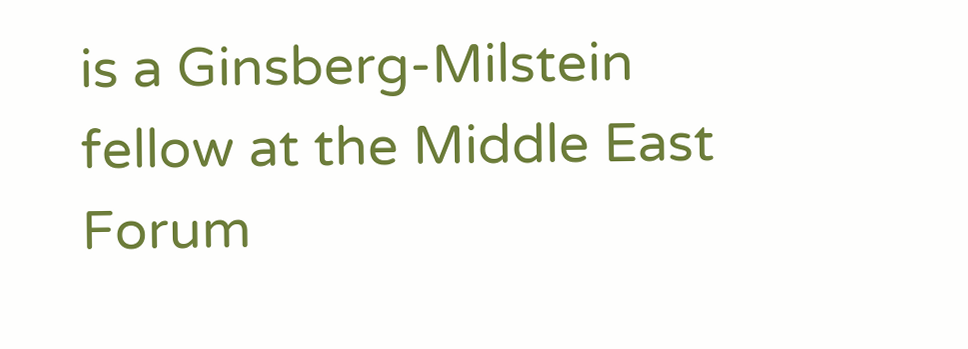is a Ginsberg-Milstein fellow at the Middle East Forum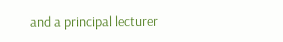and a principal lecturer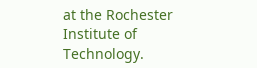at the Rochester Institute of Technology.